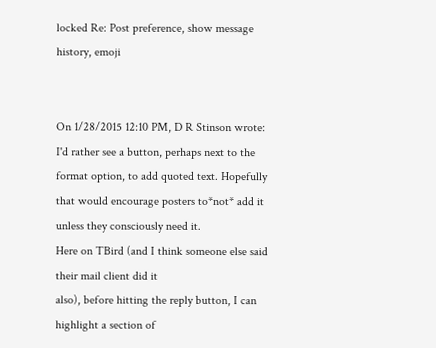locked Re: Post preference, show message history, emoji


On 1/28/2015 12:10 PM, D R Stinson wrote:
I'd rather see a button, perhaps next to the format option, to add quoted text. Hopefully that would encourage posters to*not* add it unless they consciously need it.
Here on TBird (and I think someone else said their mail client did it
also), before hitting the reply button, I can highlight a section of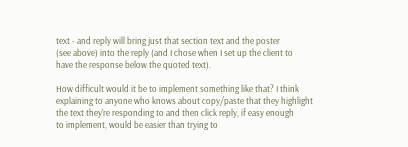text - and reply will bring just that section text and the poster
(see above) into the reply (and I chose when I set up the client to
have the response below the quoted text).

How difficult would it be to implement something like that? I think
explaining to anyone who knows about copy/paste that they highlight
the text they're responding to and then click reply, if easy enough
to implement, would be easier than trying to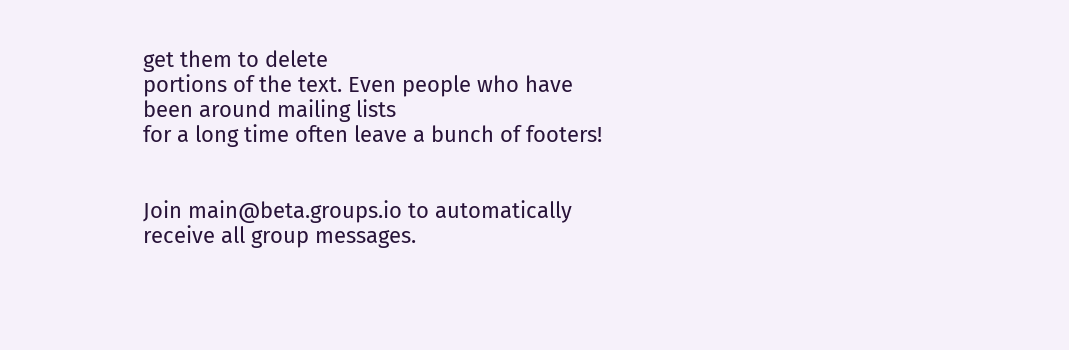get them to delete
portions of the text. Even people who have been around mailing lists
for a long time often leave a bunch of footers!


Join main@beta.groups.io to automatically receive all group messages.